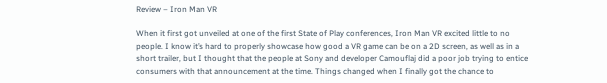Review – Iron Man VR

When it first got unveiled at one of the first State of Play conferences, Iron Man VR excited little to no people. I know it’s hard to properly showcase how good a VR game can be on a 2D screen, as well as in a short trailer, but I thought that the people at Sony and developer Camouflaj did a poor job trying to entice consumers with that announcement at the time. Things changed when I finally got the chance to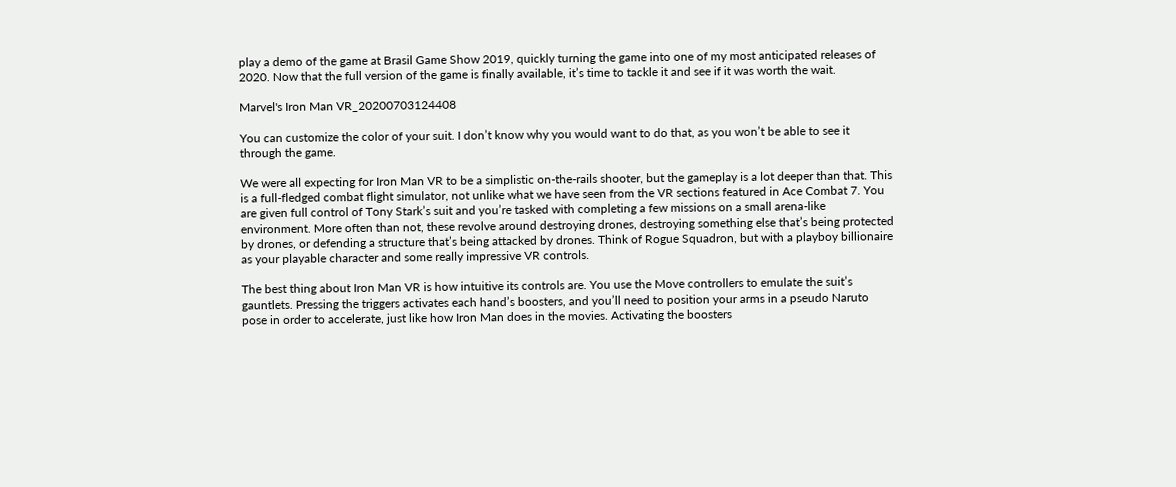play a demo of the game at Brasil Game Show 2019, quickly turning the game into one of my most anticipated releases of 2020. Now that the full version of the game is finally available, it’s time to tackle it and see if it was worth the wait.

Marvel's Iron Man VR_20200703124408

You can customize the color of your suit. I don’t know why you would want to do that, as you won’t be able to see it through the game.

We were all expecting for Iron Man VR to be a simplistic on-the-rails shooter, but the gameplay is a lot deeper than that. This is a full-fledged combat flight simulator, not unlike what we have seen from the VR sections featured in Ace Combat 7. You are given full control of Tony Stark’s suit and you’re tasked with completing a few missions on a small arena-like environment. More often than not, these revolve around destroying drones, destroying something else that’s being protected by drones, or defending a structure that’s being attacked by drones. Think of Rogue Squadron, but with a playboy billionaire as your playable character and some really impressive VR controls.

The best thing about Iron Man VR is how intuitive its controls are. You use the Move controllers to emulate the suit’s gauntlets. Pressing the triggers activates each hand’s boosters, and you’ll need to position your arms in a pseudo Naruto pose in order to accelerate, just like how Iron Man does in the movies. Activating the boosters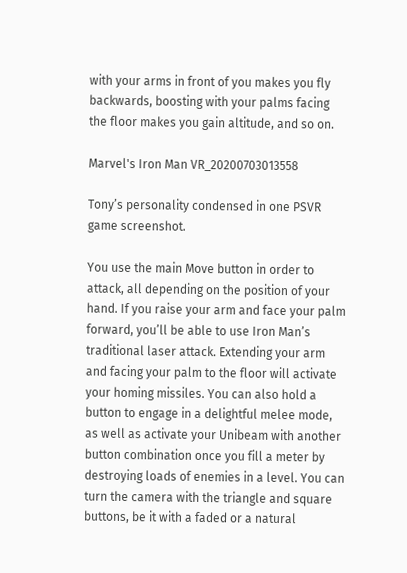with your arms in front of you makes you fly backwards, boosting with your palms facing the floor makes you gain altitude, and so on.

Marvel's Iron Man VR_20200703013558

Tony’s personality condensed in one PSVR game screenshot.

You use the main Move button in order to attack, all depending on the position of your hand. If you raise your arm and face your palm forward, you’ll be able to use Iron Man’s traditional laser attack. Extending your arm and facing your palm to the floor will activate your homing missiles. You can also hold a button to engage in a delightful melee mode, as well as activate your Unibeam with another button combination once you fill a meter by destroying loads of enemies in a level. You can turn the camera with the triangle and square buttons, be it with a faded or a natural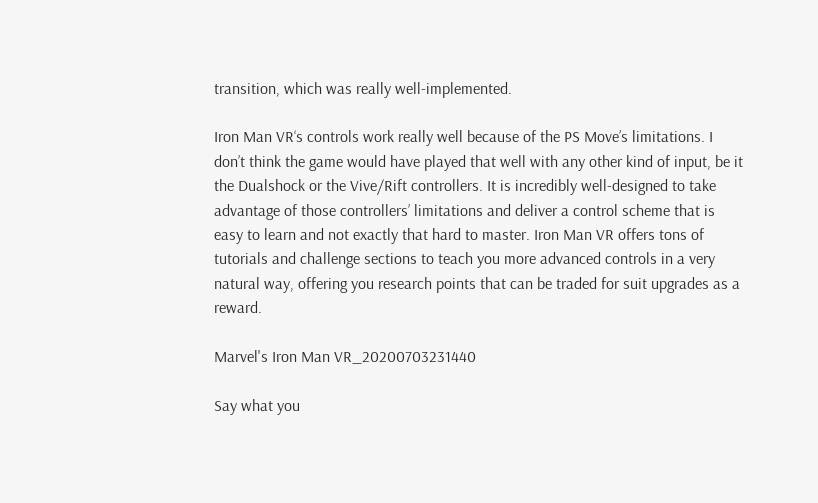transition, which was really well-implemented.

Iron Man VR‘s controls work really well because of the PS Move’s limitations. I don’t think the game would have played that well with any other kind of input, be it the Dualshock or the Vive/Rift controllers. It is incredibly well-designed to take advantage of those controllers’ limitations and deliver a control scheme that is easy to learn and not exactly that hard to master. Iron Man VR offers tons of tutorials and challenge sections to teach you more advanced controls in a very natural way, offering you research points that can be traded for suit upgrades as a reward.

Marvel's Iron Man VR_20200703231440

Say what you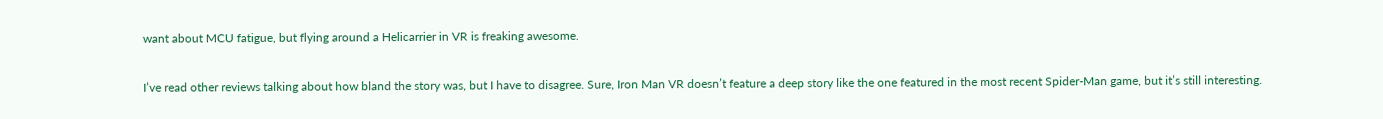want about MCU fatigue, but flying around a Helicarrier in VR is freaking awesome.

I’ve read other reviews talking about how bland the story was, but I have to disagree. Sure, Iron Man VR doesn’t feature a deep story like the one featured in the most recent Spider-Man game, but it’s still interesting.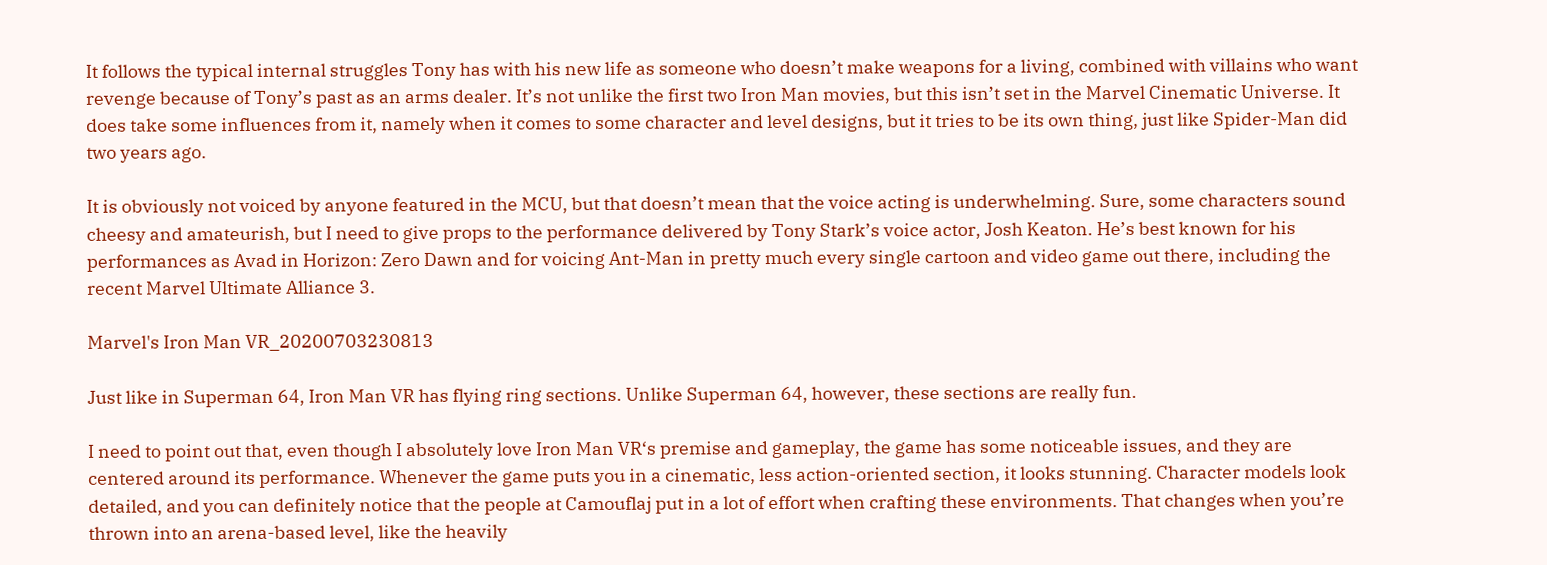It follows the typical internal struggles Tony has with his new life as someone who doesn’t make weapons for a living, combined with villains who want revenge because of Tony’s past as an arms dealer. It’s not unlike the first two Iron Man movies, but this isn’t set in the Marvel Cinematic Universe. It does take some influences from it, namely when it comes to some character and level designs, but it tries to be its own thing, just like Spider-Man did two years ago.

It is obviously not voiced by anyone featured in the MCU, but that doesn’t mean that the voice acting is underwhelming. Sure, some characters sound cheesy and amateurish, but I need to give props to the performance delivered by Tony Stark’s voice actor, Josh Keaton. He’s best known for his performances as Avad in Horizon: Zero Dawn and for voicing Ant-Man in pretty much every single cartoon and video game out there, including the recent Marvel Ultimate Alliance 3.

Marvel's Iron Man VR_20200703230813

Just like in Superman 64, Iron Man VR has flying ring sections. Unlike Superman 64, however, these sections are really fun.

I need to point out that, even though I absolutely love Iron Man VR‘s premise and gameplay, the game has some noticeable issues, and they are centered around its performance. Whenever the game puts you in a cinematic, less action-oriented section, it looks stunning. Character models look detailed, and you can definitely notice that the people at Camouflaj put in a lot of effort when crafting these environments. That changes when you’re thrown into an arena-based level, like the heavily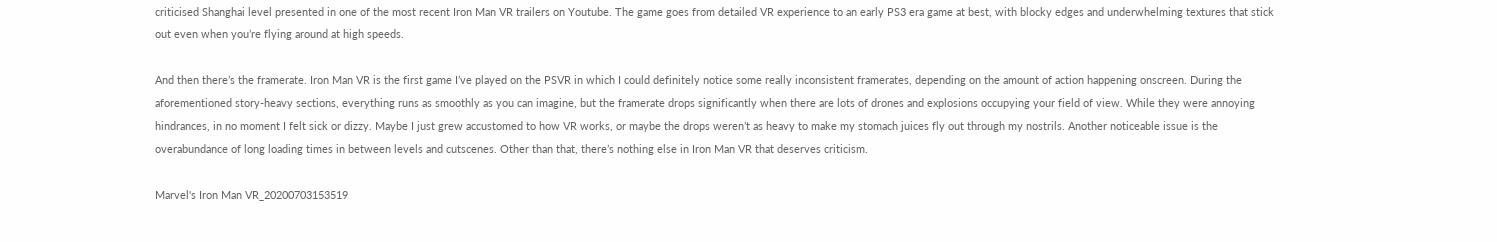criticised Shanghai level presented in one of the most recent Iron Man VR trailers on Youtube. The game goes from detailed VR experience to an early PS3 era game at best, with blocky edges and underwhelming textures that stick out even when you’re flying around at high speeds.

And then there’s the framerate. Iron Man VR is the first game I’ve played on the PSVR in which I could definitely notice some really inconsistent framerates, depending on the amount of action happening onscreen. During the aforementioned story-heavy sections, everything runs as smoothly as you can imagine, but the framerate drops significantly when there are lots of drones and explosions occupying your field of view. While they were annoying hindrances, in no moment I felt sick or dizzy. Maybe I just grew accustomed to how VR works, or maybe the drops weren’t as heavy to make my stomach juices fly out through my nostrils. Another noticeable issue is the overabundance of long loading times in between levels and cutscenes. Other than that, there’s nothing else in Iron Man VR that deserves criticism.

Marvel's Iron Man VR_20200703153519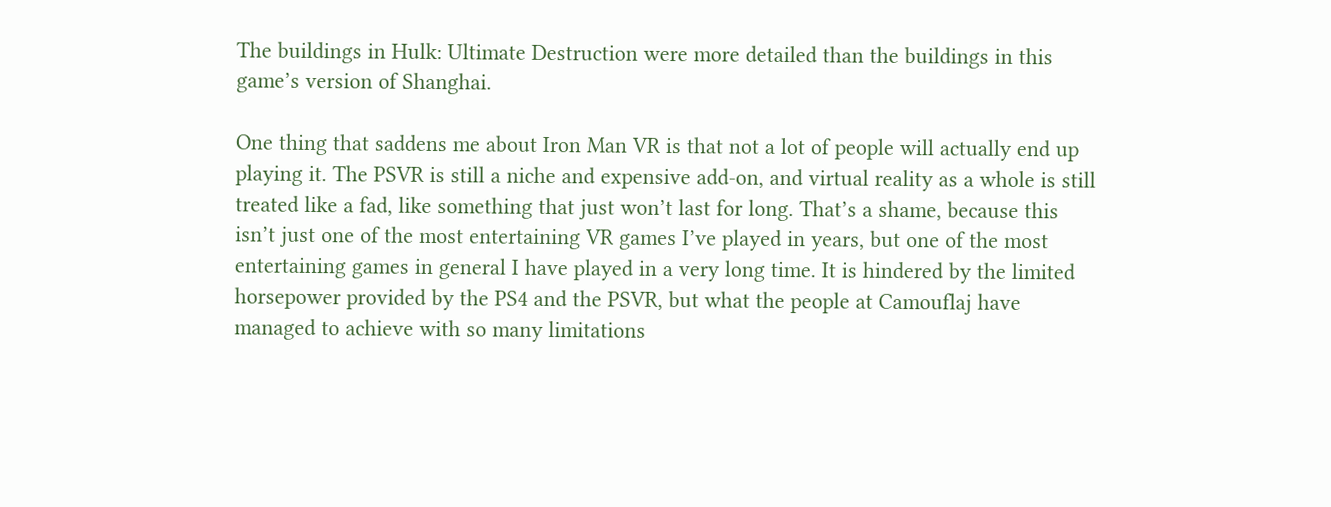The buildings in Hulk: Ultimate Destruction were more detailed than the buildings in this game’s version of Shanghai.

One thing that saddens me about Iron Man VR is that not a lot of people will actually end up playing it. The PSVR is still a niche and expensive add-on, and virtual reality as a whole is still treated like a fad, like something that just won’t last for long. That’s a shame, because this isn’t just one of the most entertaining VR games I’ve played in years, but one of the most entertaining games in general I have played in a very long time. It is hindered by the limited horsepower provided by the PS4 and the PSVR, but what the people at Camouflaj have managed to achieve with so many limitations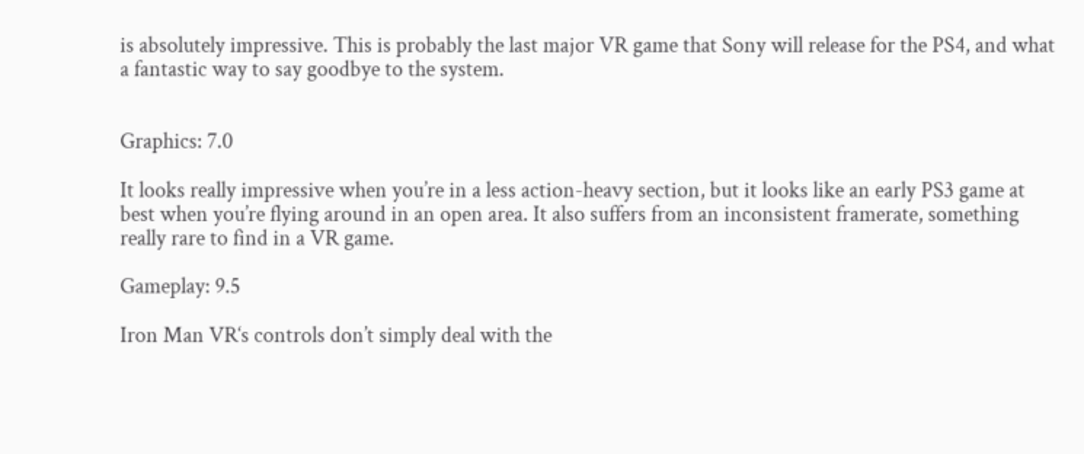is absolutely impressive. This is probably the last major VR game that Sony will release for the PS4, and what a fantastic way to say goodbye to the system.


Graphics: 7.0

It looks really impressive when you’re in a less action-heavy section, but it looks like an early PS3 game at best when you’re flying around in an open area. It also suffers from an inconsistent framerate, something really rare to find in a VR game.

Gameplay: 9.5

Iron Man VR‘s controls don’t simply deal with the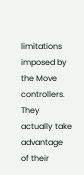limitations imposed by the Move controllers. They actually take advantage of their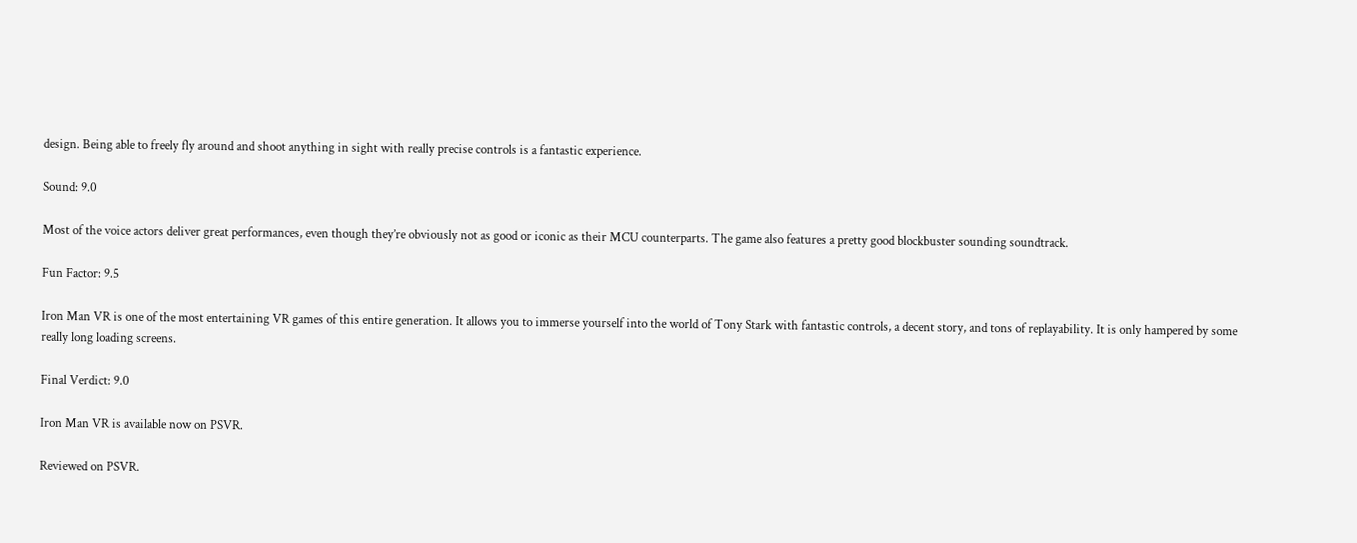design. Being able to freely fly around and shoot anything in sight with really precise controls is a fantastic experience.

Sound: 9.0

Most of the voice actors deliver great performances, even though they’re obviously not as good or iconic as their MCU counterparts. The game also features a pretty good blockbuster sounding soundtrack.

Fun Factor: 9.5

Iron Man VR is one of the most entertaining VR games of this entire generation. It allows you to immerse yourself into the world of Tony Stark with fantastic controls, a decent story, and tons of replayability. It is only hampered by some really long loading screens.

Final Verdict: 9.0

Iron Man VR is available now on PSVR.

Reviewed on PSVR.